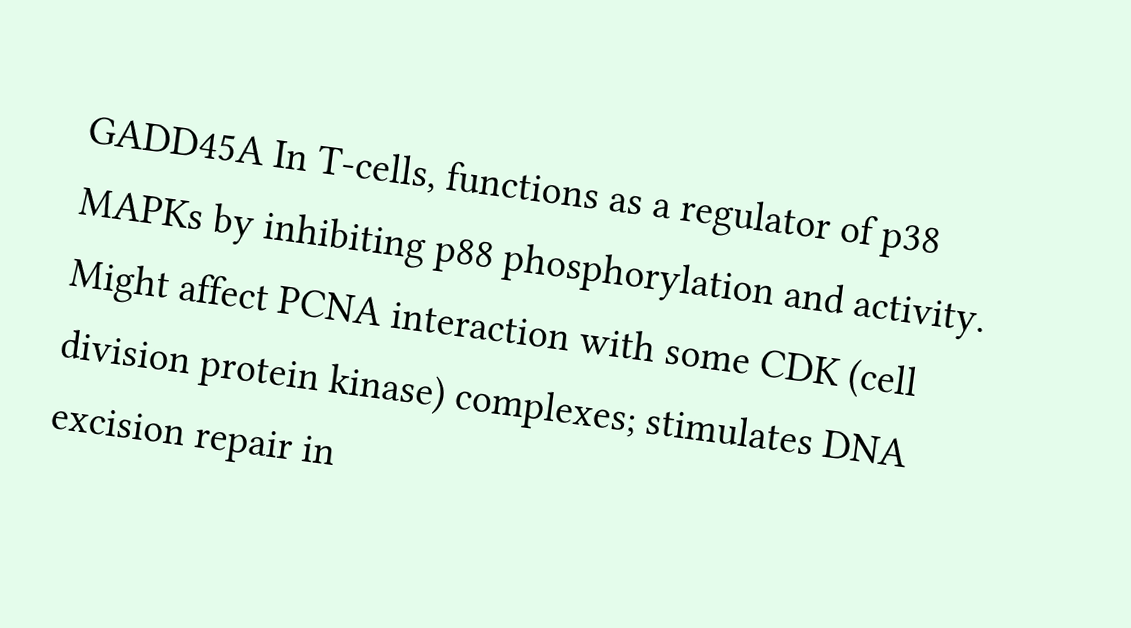GADD45A In T-cells, functions as a regulator of p38 MAPKs by inhibiting p88 phosphorylation and activity. Might affect PCNA interaction with some CDK (cell division protein kinase) complexes; stimulates DNA excision repair in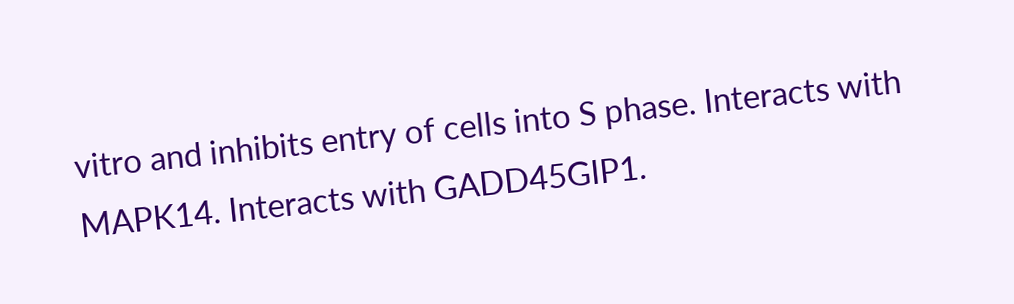vitro and inhibits entry of cells into S phase. Interacts with MAPK14. Interacts with GADD45GIP1.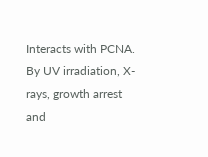Interacts with PCNA. By UV irradiation, X-rays, growth arrest and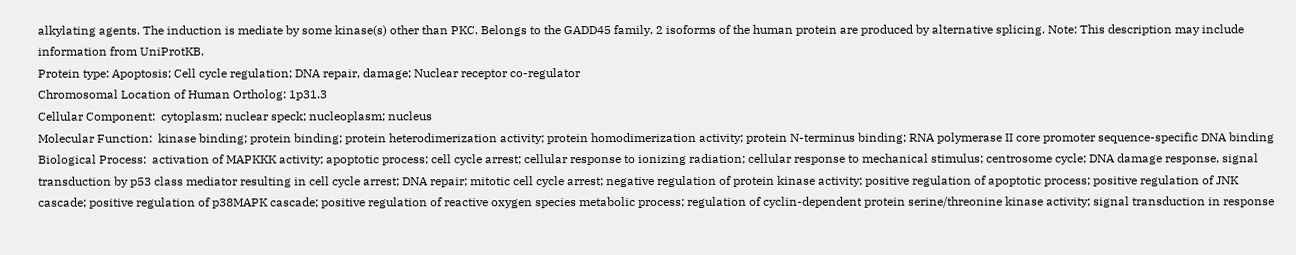alkylating agents. The induction is mediate by some kinase(s) other than PKC. Belongs to the GADD45 family. 2 isoforms of the human protein are produced by alternative splicing. Note: This description may include information from UniProtKB.
Protein type: Apoptosis; Cell cycle regulation; DNA repair, damage; Nuclear receptor co-regulator
Chromosomal Location of Human Ortholog: 1p31.3
Cellular Component:  cytoplasm; nuclear speck; nucleoplasm; nucleus
Molecular Function:  kinase binding; protein binding; protein heterodimerization activity; protein homodimerization activity; protein N-terminus binding; RNA polymerase II core promoter sequence-specific DNA binding
Biological Process:  activation of MAPKKK activity; apoptotic process; cell cycle arrest; cellular response to ionizing radiation; cellular response to mechanical stimulus; centrosome cycle; DNA damage response, signal transduction by p53 class mediator resulting in cell cycle arrest; DNA repair; mitotic cell cycle arrest; negative regulation of protein kinase activity; positive regulation of apoptotic process; positive regulation of JNK cascade; positive regulation of p38MAPK cascade; positive regulation of reactive oxygen species metabolic process; regulation of cyclin-dependent protein serine/threonine kinase activity; signal transduction in response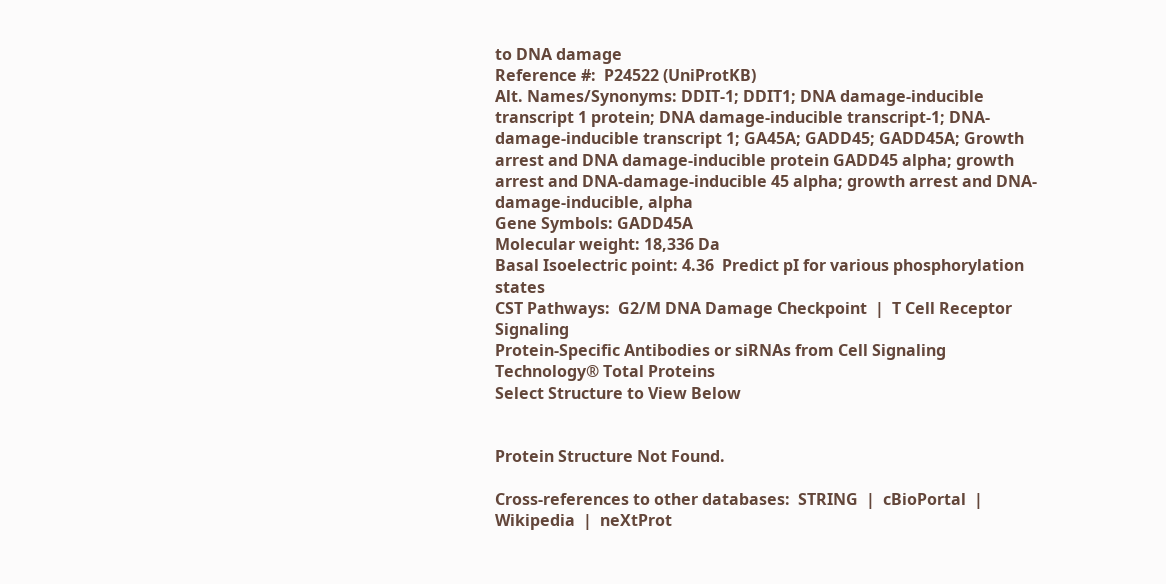to DNA damage
Reference #:  P24522 (UniProtKB)
Alt. Names/Synonyms: DDIT-1; DDIT1; DNA damage-inducible transcript 1 protein; DNA damage-inducible transcript-1; DNA-damage-inducible transcript 1; GA45A; GADD45; GADD45A; Growth arrest and DNA damage-inducible protein GADD45 alpha; growth arrest and DNA-damage-inducible 45 alpha; growth arrest and DNA-damage-inducible, alpha
Gene Symbols: GADD45A
Molecular weight: 18,336 Da
Basal Isoelectric point: 4.36  Predict pI for various phosphorylation states
CST Pathways:  G2/M DNA Damage Checkpoint  |  T Cell Receptor Signaling
Protein-Specific Antibodies or siRNAs from Cell Signaling Technology® Total Proteins
Select Structure to View Below


Protein Structure Not Found.

Cross-references to other databases:  STRING  |  cBioPortal  |  Wikipedia  |  neXtProt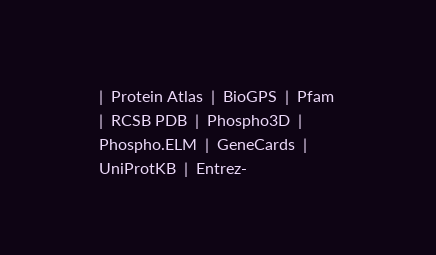|  Protein Atlas  |  BioGPS  |  Pfam  |  RCSB PDB  |  Phospho3D  |  Phospho.ELM  |  GeneCards  |  UniProtKB  |  Entrez-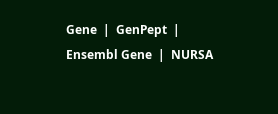Gene  |  GenPept  |  Ensembl Gene  |  NURSA